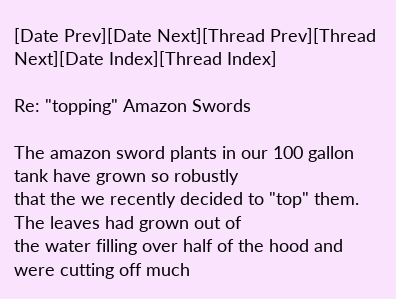[Date Prev][Date Next][Thread Prev][Thread Next][Date Index][Thread Index]

Re: "topping" Amazon Swords

The amazon sword plants in our 100 gallon tank have grown so robustly
that the we recently decided to "top" them.  The leaves had grown out of
the water filling over half of the hood and were cutting off much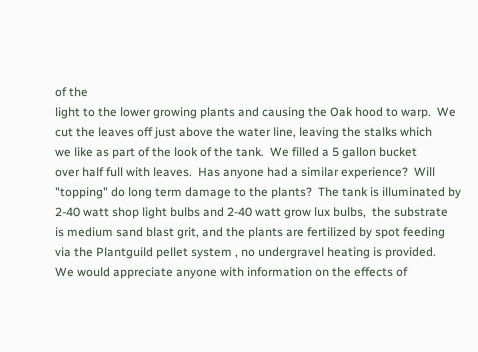of the
light to the lower growing plants and causing the Oak hood to warp.  We
cut the leaves off just above the water line, leaving the stalks which
we like as part of the look of the tank.  We filled a 5 gallon bucket
over half full with leaves.  Has anyone had a similar experience?  Will
"topping" do long term damage to the plants?  The tank is illuminated by
2-40 watt shop light bulbs and 2-40 watt grow lux bulbs,  the substrate
is medium sand blast grit, and the plants are fertilized by spot feeding
via the Plantguild pellet system , no undergravel heating is provided.
We would appreciate anyone with information on the effects of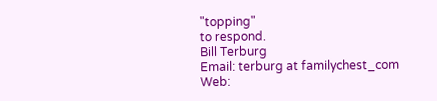"topping"
to respond.
Bill Terburg
Email: terburg at familychest_com
Web: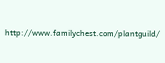http://www.familychest.com/plantguild/